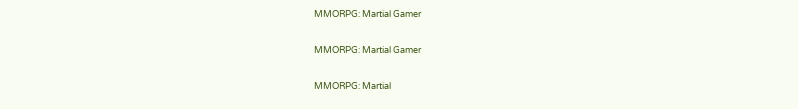MMORPG: Martial Gamer

MMORPG: Martial Gamer

MMORPG: Martial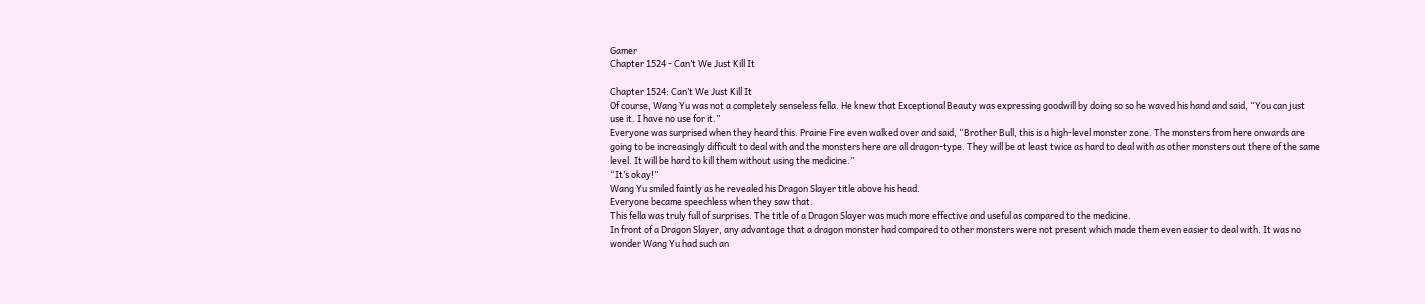Gamer
Chapter 1524 - Can’t We Just Kill It

Chapter 1524: Can’t We Just Kill It
Of course, Wang Yu was not a completely senseless fella. He knew that Exceptional Beauty was expressing goodwill by doing so so he waved his hand and said, “You can just use it. I have no use for it.”
Everyone was surprised when they heard this. Prairie Fire even walked over and said, “Brother Bull, this is a high-level monster zone. The monsters from here onwards are going to be increasingly difficult to deal with and the monsters here are all dragon-type. They will be at least twice as hard to deal with as other monsters out there of the same level. It will be hard to kill them without using the medicine.”
“It’s okay!”
Wang Yu smiled faintly as he revealed his Dragon Slayer title above his head.
Everyone became speechless when they saw that.
This fella was truly full of surprises. The title of a Dragon Slayer was much more effective and useful as compared to the medicine.
In front of a Dragon Slayer, any advantage that a dragon monster had compared to other monsters were not present which made them even easier to deal with. It was no wonder Wang Yu had such an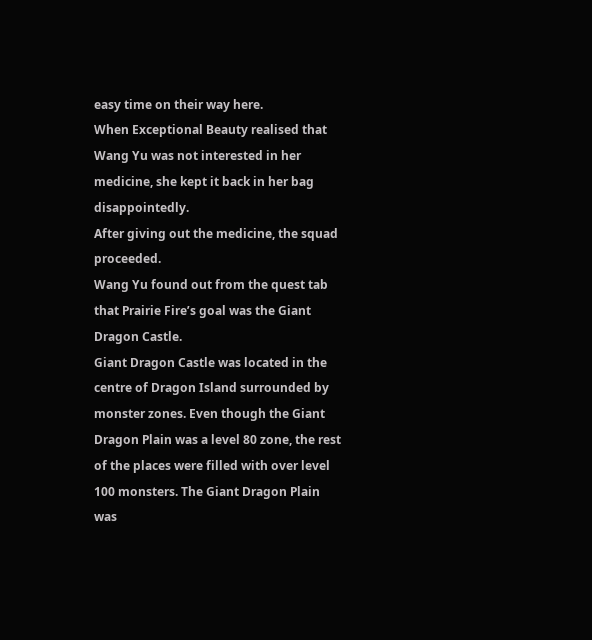easy time on their way here.
When Exceptional Beauty realised that Wang Yu was not interested in her medicine, she kept it back in her bag disappointedly.
After giving out the medicine, the squad proceeded.
Wang Yu found out from the quest tab that Prairie Fire’s goal was the Giant Dragon Castle.
Giant Dragon Castle was located in the centre of Dragon Island surrounded by monster zones. Even though the Giant Dragon Plain was a level 80 zone, the rest of the places were filled with over level 100 monsters. The Giant Dragon Plain was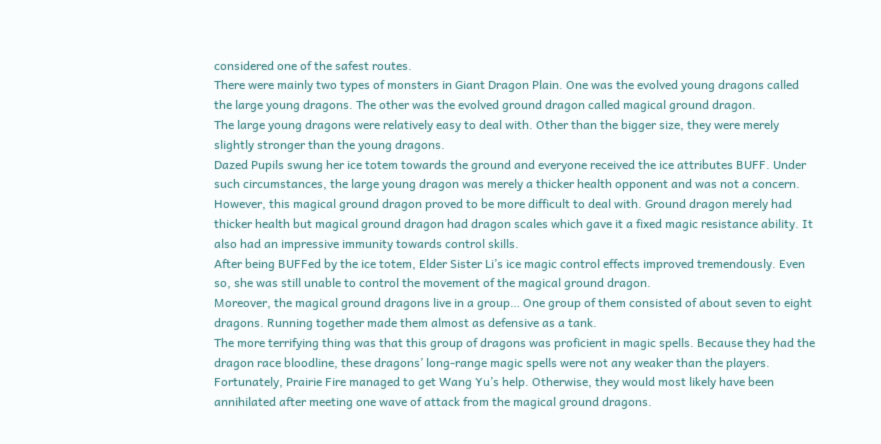considered one of the safest routes.
There were mainly two types of monsters in Giant Dragon Plain. One was the evolved young dragons called the large young dragons. The other was the evolved ground dragon called magical ground dragon.
The large young dragons were relatively easy to deal with. Other than the bigger size, they were merely slightly stronger than the young dragons.
Dazed Pupils swung her ice totem towards the ground and everyone received the ice attributes BUFF. Under such circumstances, the large young dragon was merely a thicker health opponent and was not a concern.
However, this magical ground dragon proved to be more difficult to deal with. Ground dragon merely had thicker health but magical ground dragon had dragon scales which gave it a fixed magic resistance ability. It also had an impressive immunity towards control skills.
After being BUFFed by the ice totem, Elder Sister Li’s ice magic control effects improved tremendously. Even so, she was still unable to control the movement of the magical ground dragon.
Moreover, the magical ground dragons live in a group… One group of them consisted of about seven to eight dragons. Running together made them almost as defensive as a tank.
The more terrifying thing was that this group of dragons was proficient in magic spells. Because they had the dragon race bloodline, these dragons’ long-range magic spells were not any weaker than the players.
Fortunately, Prairie Fire managed to get Wang Yu’s help. Otherwise, they would most likely have been annihilated after meeting one wave of attack from the magical ground dragons.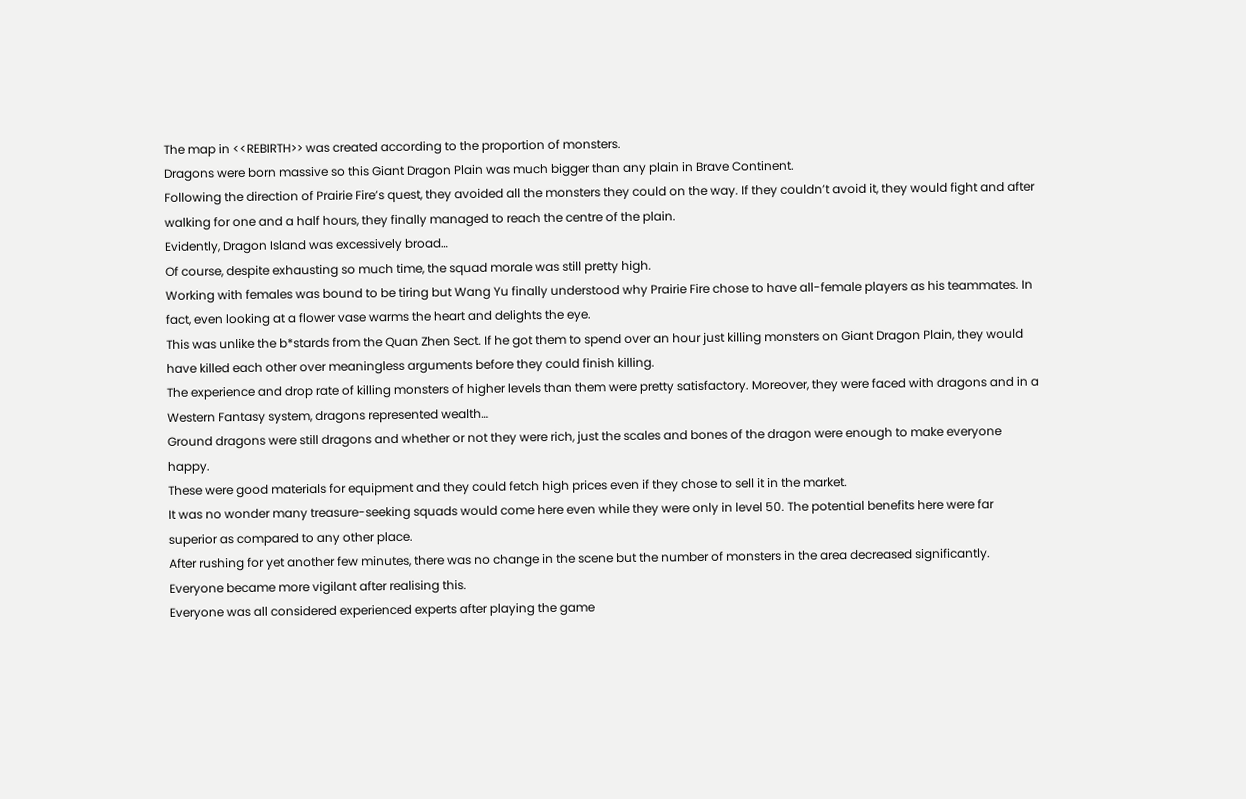The map in <<REBIRTH>> was created according to the proportion of monsters.
Dragons were born massive so this Giant Dragon Plain was much bigger than any plain in Brave Continent.
Following the direction of Prairie Fire’s quest, they avoided all the monsters they could on the way. If they couldn’t avoid it, they would fight and after walking for one and a half hours, they finally managed to reach the centre of the plain.
Evidently, Dragon Island was excessively broad…
Of course, despite exhausting so much time, the squad morale was still pretty high.
Working with females was bound to be tiring but Wang Yu finally understood why Prairie Fire chose to have all-female players as his teammates. In fact, even looking at a flower vase warms the heart and delights the eye.
This was unlike the b*stards from the Quan Zhen Sect. If he got them to spend over an hour just killing monsters on Giant Dragon Plain, they would have killed each other over meaningless arguments before they could finish killing.
The experience and drop rate of killing monsters of higher levels than them were pretty satisfactory. Moreover, they were faced with dragons and in a Western Fantasy system, dragons represented wealth…
Ground dragons were still dragons and whether or not they were rich, just the scales and bones of the dragon were enough to make everyone happy.
These were good materials for equipment and they could fetch high prices even if they chose to sell it in the market.
It was no wonder many treasure-seeking squads would come here even while they were only in level 50. The potential benefits here were far superior as compared to any other place.
After rushing for yet another few minutes, there was no change in the scene but the number of monsters in the area decreased significantly.
Everyone became more vigilant after realising this.
Everyone was all considered experienced experts after playing the game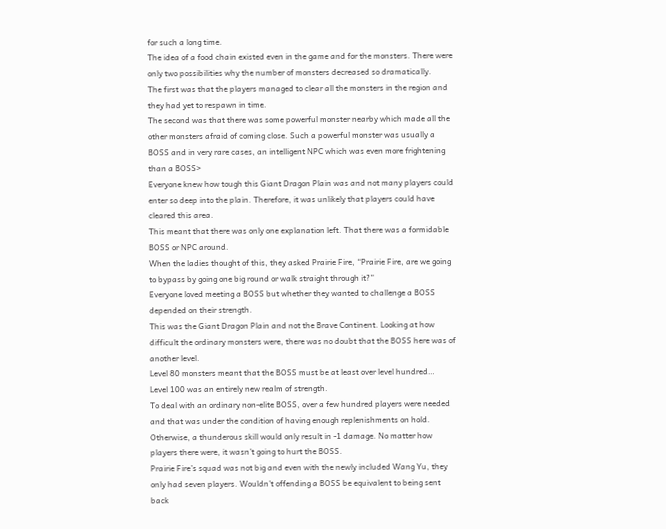for such a long time.
The idea of a food chain existed even in the game and for the monsters. There were only two possibilities why the number of monsters decreased so dramatically.
The first was that the players managed to clear all the monsters in the region and they had yet to respawn in time.
The second was that there was some powerful monster nearby which made all the other monsters afraid of coming close. Such a powerful monster was usually a BOSS and in very rare cases, an intelligent NPC which was even more frightening than a BOSS>
Everyone knew how tough this Giant Dragon Plain was and not many players could enter so deep into the plain. Therefore, it was unlikely that players could have cleared this area.
This meant that there was only one explanation left. That there was a formidable BOSS or NPC around.
When the ladies thought of this, they asked Prairie Fire, “Prairie Fire, are we going to bypass by going one big round or walk straight through it?”
Everyone loved meeting a BOSS but whether they wanted to challenge a BOSS depended on their strength.
This was the Giant Dragon Plain and not the Brave Continent. Looking at how difficult the ordinary monsters were, there was no doubt that the BOSS here was of another level.
Level 80 monsters meant that the BOSS must be at least over level hundred…
Level 100 was an entirely new realm of strength.
To deal with an ordinary non-elite BOSS, over a few hundred players were needed and that was under the condition of having enough replenishments on hold.
Otherwise, a thunderous skill would only result in -1 damage. No matter how players there were, it wasn’t going to hurt the BOSS.
Prairie Fire’s squad was not big and even with the newly included Wang Yu, they only had seven players. Wouldn’t offending a BOSS be equivalent to being sent back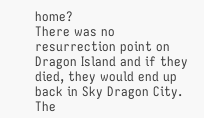home?
There was no resurrection point on Dragon Island and if they died, they would end up back in Sky Dragon City. The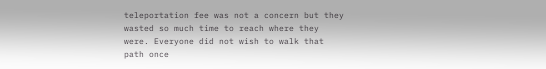teleportation fee was not a concern but they wasted so much time to reach where they were. Everyone did not wish to walk that path once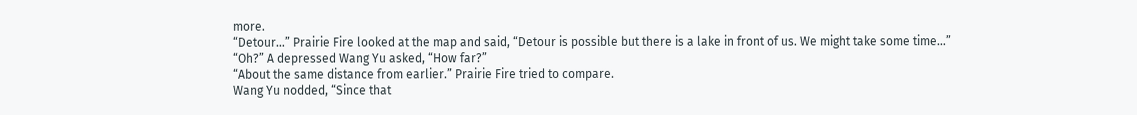more.
“Detour…” Prairie Fire looked at the map and said, “Detour is possible but there is a lake in front of us. We might take some time…”
“Oh?” A depressed Wang Yu asked, “How far?”
“About the same distance from earlier.” Prairie Fire tried to compare.
Wang Yu nodded, “Since that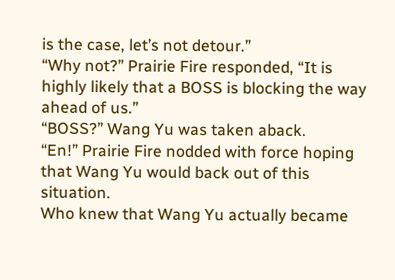is the case, let’s not detour.”
“Why not?” Prairie Fire responded, “It is highly likely that a BOSS is blocking the way ahead of us.”
“BOSS?” Wang Yu was taken aback.
“En!” Prairie Fire nodded with force hoping that Wang Yu would back out of this situation.
Who knew that Wang Yu actually became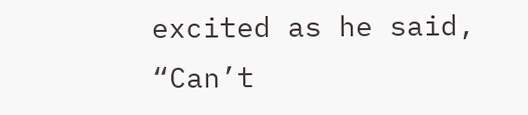excited as he said, “Can’t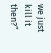we just kill it then?”